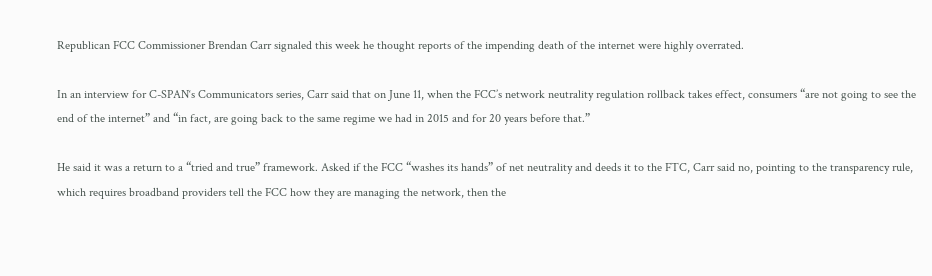Republican FCC Commissioner Brendan Carr signaled this week he thought reports of the impending death of the internet were highly overrated.

In an interview for C-SPAN‘s Communicators series, Carr said that on June 11, when the FCC’s network neutrality regulation rollback takes effect, consumers “are not going to see the end of the internet” and “in fact, are going back to the same regime we had in 2015 and for 20 years before that.”

He said it was a return to a “tried and true” framework. Asked if the FCC “washes its hands” of net neutrality and deeds it to the FTC, Carr said no, pointing to the transparency rule, which requires broadband providers tell the FCC how they are managing the network, then the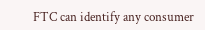FTC can identify any consumer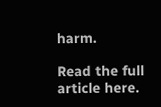harm.

Read the full article here.